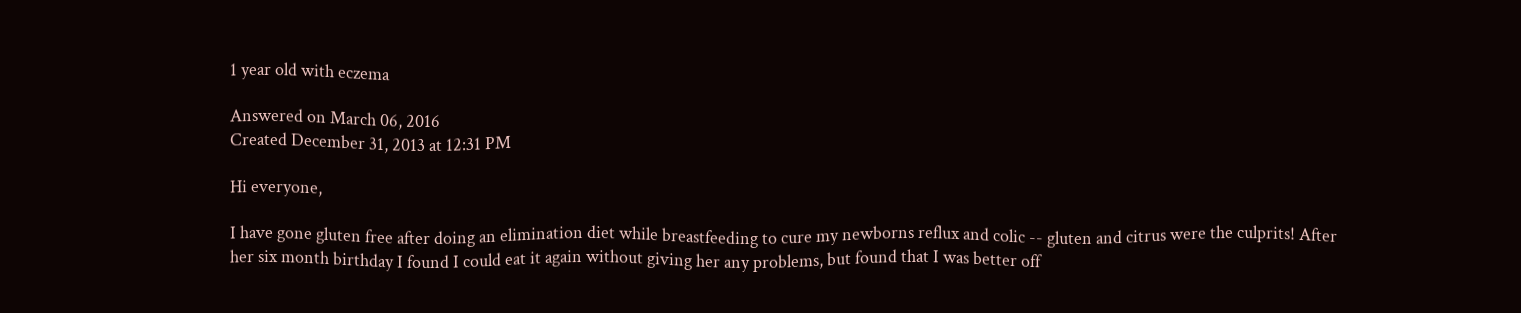1 year old with eczema

Answered on March 06, 2016
Created December 31, 2013 at 12:31 PM

Hi everyone,

I have gone gluten free after doing an elimination diet while breastfeeding to cure my newborns reflux and colic -- gluten and citrus were the culprits! After her six month birthday I found I could eat it again without giving her any problems, but found that I was better off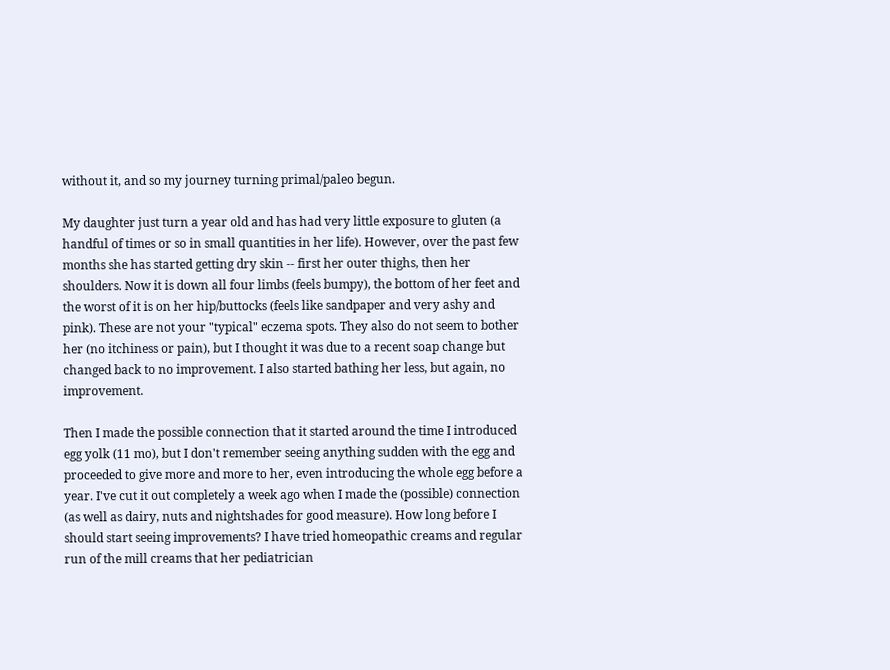without it, and so my journey turning primal/paleo begun.

My daughter just turn a year old and has had very little exposure to gluten (a handful of times or so in small quantities in her life). However, over the past few months she has started getting dry skin -- first her outer thighs, then her shoulders. Now it is down all four limbs (feels bumpy), the bottom of her feet and the worst of it is on her hip/buttocks (feels like sandpaper and very ashy and pink). These are not your "typical" eczema spots. They also do not seem to bother her (no itchiness or pain), but I thought it was due to a recent soap change but changed back to no improvement. I also started bathing her less, but again, no improvement.

Then I made the possible connection that it started around the time I introduced egg yolk (11 mo), but I don't remember seeing anything sudden with the egg and proceeded to give more and more to her, even introducing the whole egg before a year. I've cut it out completely a week ago when I made the (possible) connection (as well as dairy, nuts and nightshades for good measure). How long before I should start seeing improvements? I have tried homeopathic creams and regular run of the mill creams that her pediatrician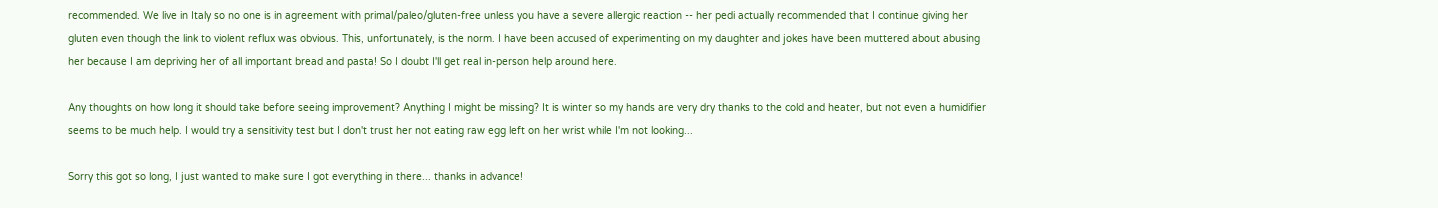recommended. We live in Italy so no one is in agreement with primal/paleo/gluten-free unless you have a severe allergic reaction -- her pedi actually recommended that I continue giving her gluten even though the link to violent reflux was obvious. This, unfortunately, is the norm. I have been accused of experimenting on my daughter and jokes have been muttered about abusing her because I am depriving her of all important bread and pasta! So I doubt I'll get real in-person help around here.

Any thoughts on how long it should take before seeing improvement? Anything I might be missing? It is winter so my hands are very dry thanks to the cold and heater, but not even a humidifier seems to be much help. I would try a sensitivity test but I don't trust her not eating raw egg left on her wrist while I'm not looking...

Sorry this got so long, I just wanted to make sure I got everything in there... thanks in advance!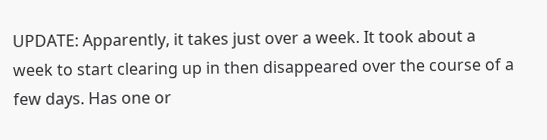UPDATE: Apparently, it takes just over a week. It took about a week to start clearing up in then disappeared over the course of a few days. Has one or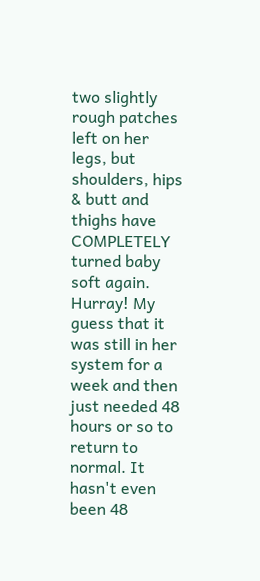two slightly rough patches left on her legs, but shoulders, hips & butt and thighs have COMPLETELY turned baby soft again. Hurray! My guess that it was still in her system for a week and then just needed 48 hours or so to return to normal. It hasn't even been 48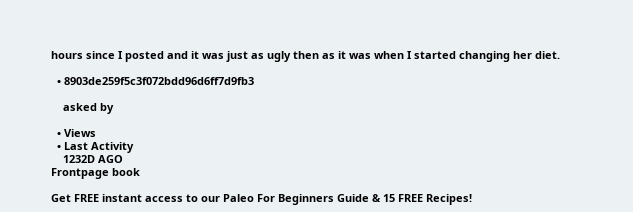hours since I posted and it was just as ugly then as it was when I started changing her diet.

  • 8903de259f5c3f072bdd96d6ff7d9fb3

    asked by

  • Views
  • Last Activity
    1232D AGO
Frontpage book

Get FREE instant access to our Paleo For Beginners Guide & 15 FREE Recipes!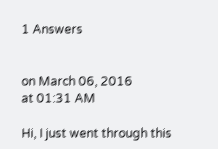1 Answers


on March 06, 2016
at 01:31 AM

Hi, I just went through this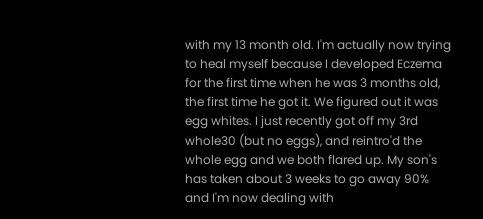with my 13 month old. I'm actually now trying to heal myself because I developed Eczema for the first time when he was 3 months old, the first time he got it. We figured out it was egg whites. I just recently got off my 3rd whole30 (but no eggs), and reintro'd the whole egg and we both flared up. My son's has taken about 3 weeks to go away 90% and I'm now dealing with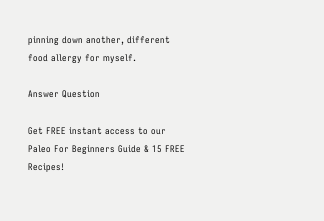pinning down another, different food allergy for myself.

Answer Question

Get FREE instant access to our
Paleo For Beginners Guide & 15 FREE Recipes!